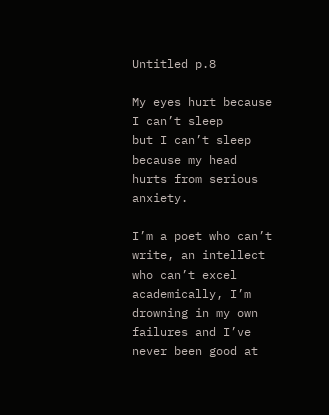Untitled p.8

My eyes hurt because I can’t sleep
but I can’t sleep because my head
hurts from serious anxiety.

I’m a poet who can’t write, an intellect
who can’t excel academically, I’m
drowning in my own failures and I’ve
never been good at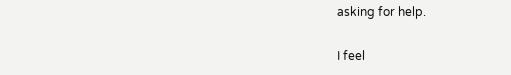asking for help.

I feel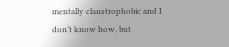mentally claustrophobic and I
don’t know how, but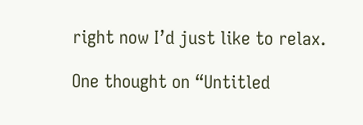right now I’d just like to relax.

One thought on “Untitled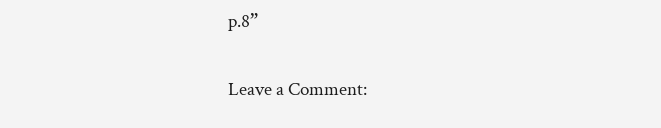p.8”

Leave a Comment: